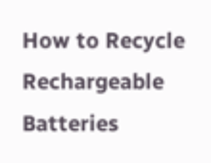How to Recycle Rechargeable Batteries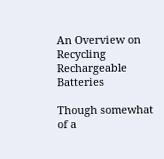An Overview on Recycling Rechargeable Batteries

Though somewhat of a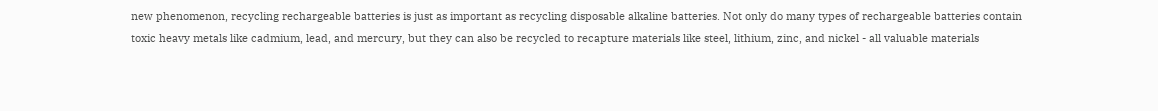new phenomenon, recycling rechargeable batteries is just as important as recycling disposable alkaline batteries. Not only do many types of rechargeable batteries contain toxic heavy metals like cadmium, lead, and mercury, but they can also be recycled to recapture materials like steel, lithium, zinc, and nickel - all valuable materials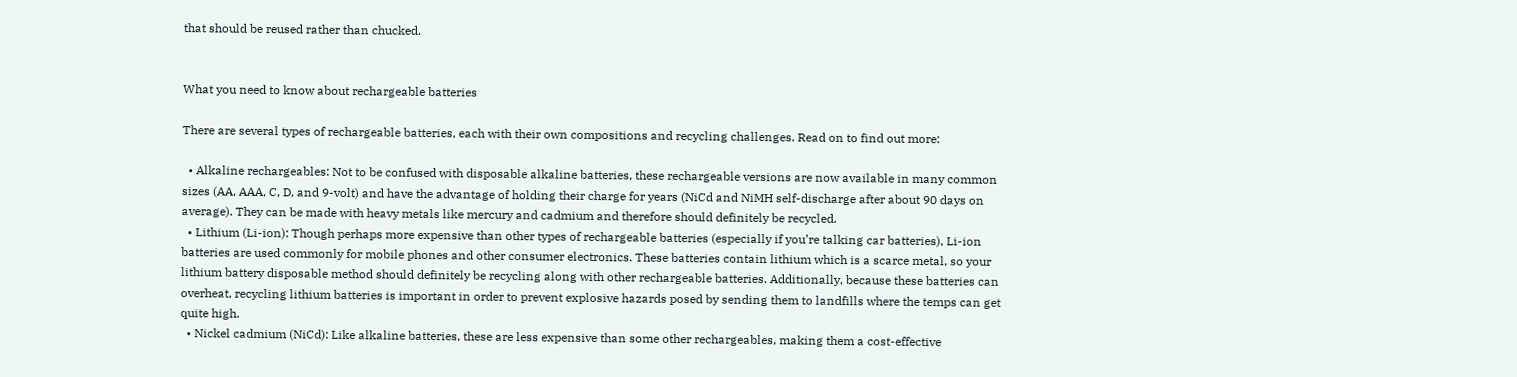that should be reused rather than chucked.


What you need to know about rechargeable batteries

There are several types of rechargeable batteries, each with their own compositions and recycling challenges. Read on to find out more:

  • Alkaline rechargeables: Not to be confused with disposable alkaline batteries, these rechargeable versions are now available in many common sizes (AA, AAA, C, D, and 9-volt) and have the advantage of holding their charge for years (NiCd and NiMH self-discharge after about 90 days on average). They can be made with heavy metals like mercury and cadmium and therefore should definitely be recycled.
  • Lithium (Li-ion): Though perhaps more expensive than other types of rechargeable batteries (especially if you’re talking car batteries), Li-ion batteries are used commonly for mobile phones and other consumer electronics. These batteries contain lithium which is a scarce metal, so your lithium battery disposable method should definitely be recycling along with other rechargeable batteries. Additionally, because these batteries can overheat, recycling lithium batteries is important in order to prevent explosive hazards posed by sending them to landfills where the temps can get quite high.
  • Nickel cadmium (NiCd): Like alkaline batteries, these are less expensive than some other rechargeables, making them a cost-effective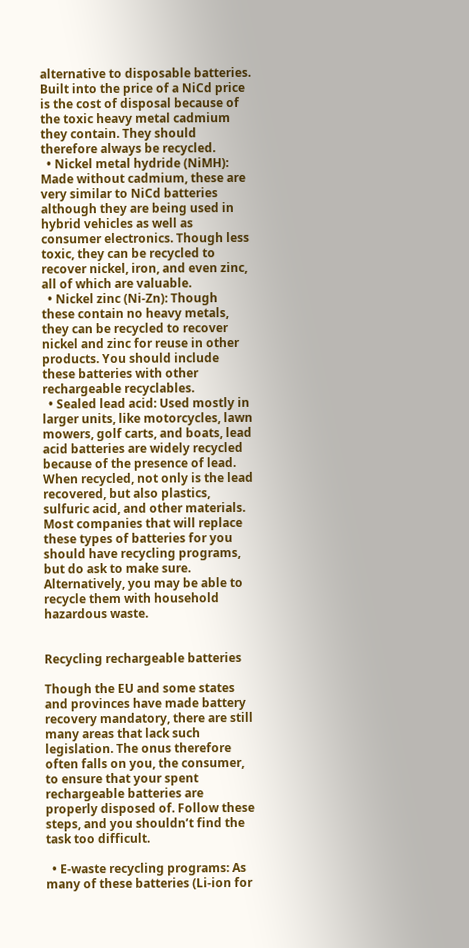alternative to disposable batteries. Built into the price of a NiCd price is the cost of disposal because of the toxic heavy metal cadmium they contain. They should therefore always be recycled.
  • Nickel metal hydride (NiMH): Made without cadmium, these are very similar to NiCd batteries although they are being used in hybrid vehicles as well as consumer electronics. Though less toxic, they can be recycled to recover nickel, iron, and even zinc, all of which are valuable.
  • Nickel zinc (Ni-Zn): Though these contain no heavy metals, they can be recycled to recover nickel and zinc for reuse in other products. You should include these batteries with other rechargeable recyclables.
  • Sealed lead acid: Used mostly in larger units, like motorcycles, lawn mowers, golf carts, and boats, lead acid batteries are widely recycled because of the presence of lead. When recycled, not only is the lead recovered, but also plastics, sulfuric acid, and other materials. Most companies that will replace these types of batteries for you should have recycling programs, but do ask to make sure. Alternatively, you may be able to recycle them with household hazardous waste.


Recycling rechargeable batteries

Though the EU and some states and provinces have made battery recovery mandatory, there are still many areas that lack such legislation. The onus therefore often falls on you, the consumer, to ensure that your spent rechargeable batteries are properly disposed of. Follow these steps, and you shouldn’t find the task too difficult.

  • E-waste recycling programs: As many of these batteries (Li-ion for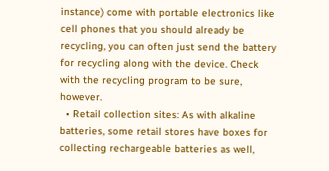instance) come with portable electronics like cell phones that you should already be recycling, you can often just send the battery for recycling along with the device. Check with the recycling program to be sure, however.
  • Retail collection sites: As with alkaline batteries, some retail stores have boxes for collecting rechargeable batteries as well,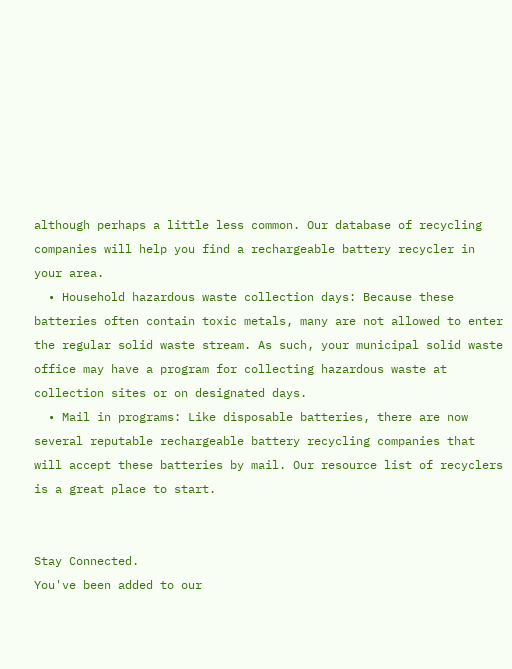although perhaps a little less common. Our database of recycling companies will help you find a rechargeable battery recycler in your area.
  • Household hazardous waste collection days: Because these batteries often contain toxic metals, many are not allowed to enter the regular solid waste stream. As such, your municipal solid waste office may have a program for collecting hazardous waste at collection sites or on designated days.
  • Mail in programs: Like disposable batteries, there are now several reputable rechargeable battery recycling companies that will accept these batteries by mail. Our resource list of recyclers is a great place to start.


Stay Connected.
You've been added to our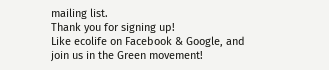mailing list.
Thank you for signing up!
Like ecolife on Facebook & Google, and join us in the Green movement!